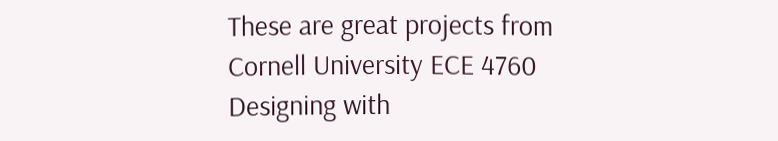These are great projects from Cornell University ECE 4760 Designing with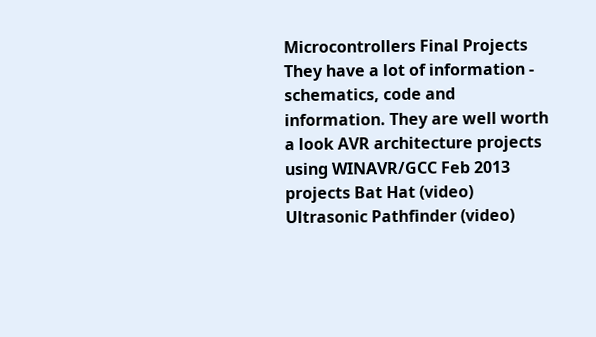Microcontrollers Final Projects They have a lot of information - schematics, code and information. They are well worth a look AVR architecture projects using WINAVR/GCC Feb 2013 projects Bat Hat (video) Ultrasonic Pathfinder (video)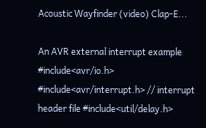Acoustic Wayfinder (video) Clap-E...

An AVR external interrupt example #include<avr/io.h> #include<avr/interrupt.h> // interrupt header file #include<util/delay.h>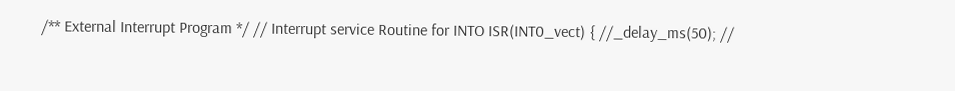/** External Interrupt Program */ // Interrupt service Routine for INTO ISR(INT0_vect) { //_delay_ms(50); //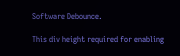Software Debounce.

This div height required for enabling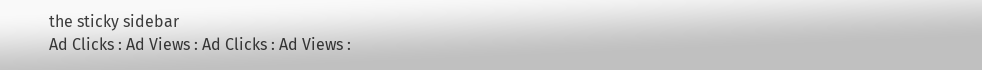the sticky sidebar
Ad Clicks : Ad Views : Ad Clicks : Ad Views :